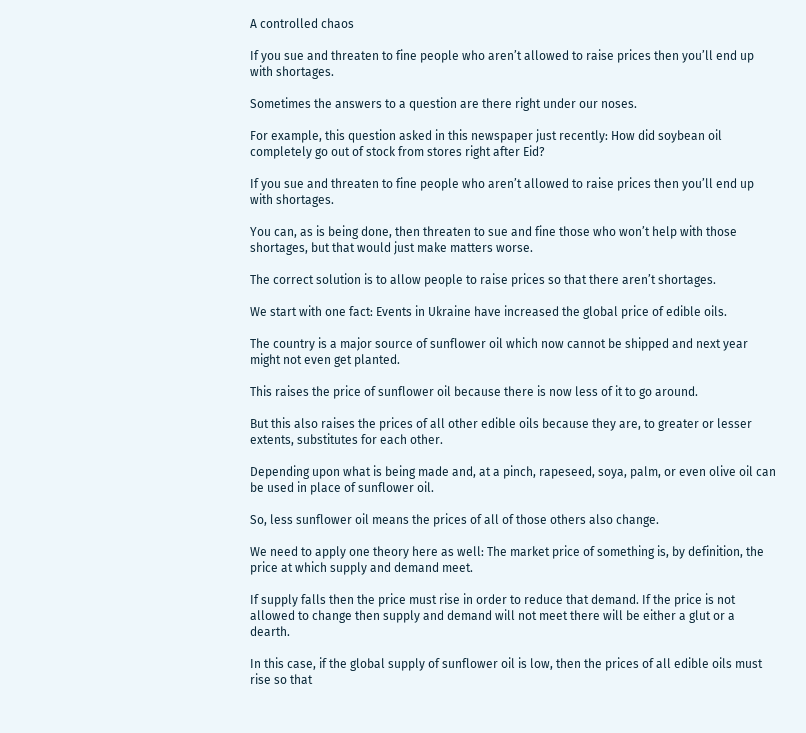A controlled chaos

If you sue and threaten to fine people who aren’t allowed to raise prices then you’ll end up with shortages.

Sometimes the answers to a question are there right under our noses.

For example, this question asked in this newspaper just recently: How did soybean oil completely go out of stock from stores right after Eid?

If you sue and threaten to fine people who aren’t allowed to raise prices then you’ll end up with shortages.

You can, as is being done, then threaten to sue and fine those who won’t help with those shortages, but that would just make matters worse.

The correct solution is to allow people to raise prices so that there aren’t shortages.

We start with one fact: Events in Ukraine have increased the global price of edible oils.

The country is a major source of sunflower oil which now cannot be shipped and next year might not even get planted.

This raises the price of sunflower oil because there is now less of it to go around.

But this also raises the prices of all other edible oils because they are, to greater or lesser extents, substitutes for each other.

Depending upon what is being made and, at a pinch, rapeseed, soya, palm, or even olive oil can be used in place of sunflower oil.

So, less sunflower oil means the prices of all of those others also change.

We need to apply one theory here as well: The market price of something is, by definition, the price at which supply and demand meet.

If supply falls then the price must rise in order to reduce that demand. If the price is not allowed to change then supply and demand will not meet there will be either a glut or a dearth.

In this case, if the global supply of sunflower oil is low, then the prices of all edible oils must rise so that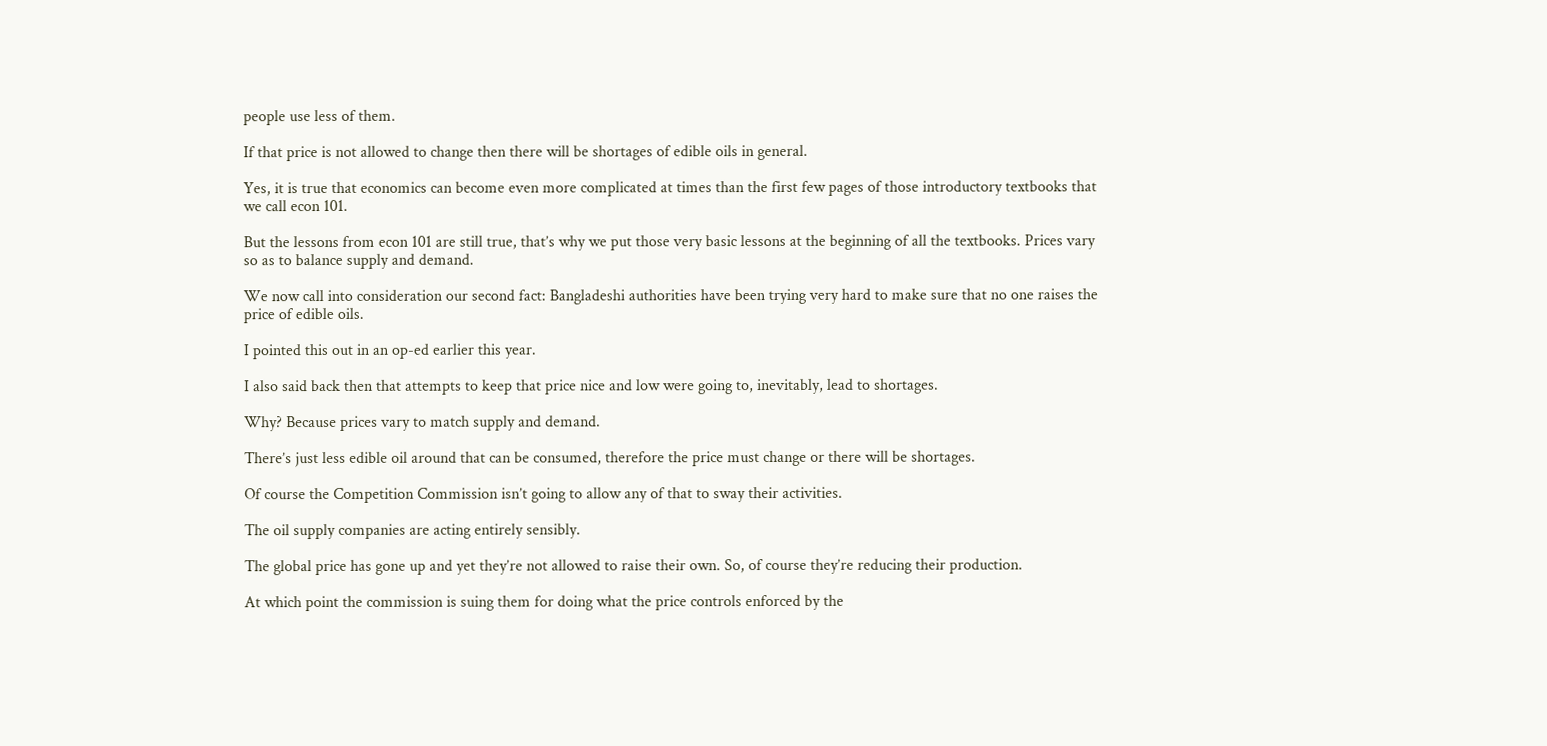people use less of them.

If that price is not allowed to change then there will be shortages of edible oils in general.

Yes, it is true that economics can become even more complicated at times than the first few pages of those introductory textbooks that we call econ 101.

But the lessons from econ 101 are still true, that’s why we put those very basic lessons at the beginning of all the textbooks. Prices vary so as to balance supply and demand.

We now call into consideration our second fact: Bangladeshi authorities have been trying very hard to make sure that no one raises the price of edible oils.

I pointed this out in an op-ed earlier this year.

I also said back then that attempts to keep that price nice and low were going to, inevitably, lead to shortages.

Why? Because prices vary to match supply and demand.

There’s just less edible oil around that can be consumed, therefore the price must change or there will be shortages.

Of course the Competition Commission isn’t going to allow any of that to sway their activities.

The oil supply companies are acting entirely sensibly.

The global price has gone up and yet they’re not allowed to raise their own. So, of course they’re reducing their production.

At which point the commission is suing them for doing what the price controls enforced by the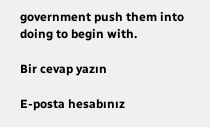government push them into doing to begin with.

Bir cevap yazın

E-posta hesabınız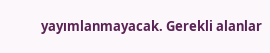yayımlanmayacak. Gerekli alanlar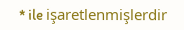* ile işaretlenmişlerdir